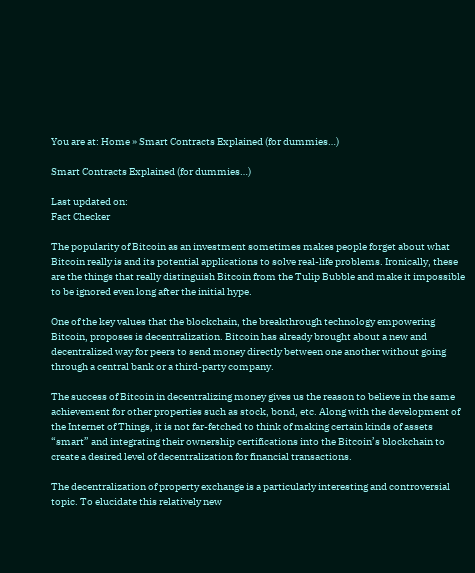You are at: Home » Smart Contracts Explained (for dummies…)

Smart Contracts Explained (for dummies…)

Last updated on:
Fact Checker

The popularity of Bitcoin as an investment sometimes makes people forget about what Bitcoin really is and its potential applications to solve real-life problems. Ironically, these are the things that really distinguish Bitcoin from the Tulip Bubble and make it impossible to be ignored even long after the initial hype.

One of the key values that the blockchain, the breakthrough technology empowering Bitcoin, proposes is decentralization. Bitcoin has already brought about a new and decentralized way for peers to send money directly between one another without going through a central bank or a third-party company.

The success of Bitcoin in decentralizing money gives us the reason to believe in the same achievement for other properties such as stock, bond, etc. Along with the development of the Internet of Things, it is not far-fetched to think of making certain kinds of assets “smart” and integrating their ownership certifications into the Bitcoin’s blockchain to create a desired level of decentralization for financial transactions.

The decentralization of property exchange is a particularly interesting and controversial topic. To elucidate this relatively new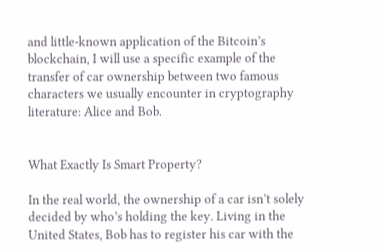and little-known application of the Bitcoin’s blockchain, I will use a specific example of the transfer of car ownership between two famous characters we usually encounter in cryptography literature: Alice and Bob.


What Exactly Is Smart Property?

In the real world, the ownership of a car isn’t solely decided by who’s holding the key. Living in the United States, Bob has to register his car with the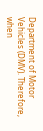Department of Motor Vehicles (DMV). Therefore, when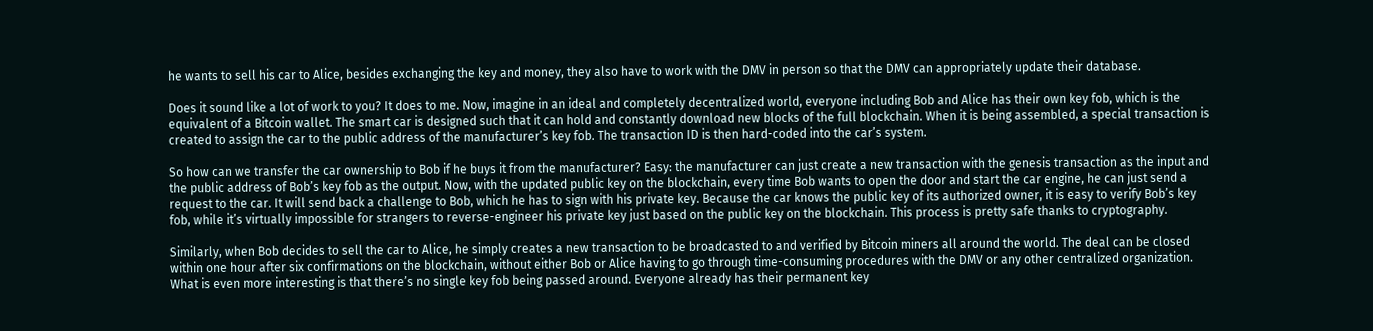he wants to sell his car to Alice, besides exchanging the key and money, they also have to work with the DMV in person so that the DMV can appropriately update their database.

Does it sound like a lot of work to you? It does to me. Now, imagine in an ideal and completely decentralized world, everyone including Bob and Alice has their own key fob, which is the equivalent of a Bitcoin wallet. The smart car is designed such that it can hold and constantly download new blocks of the full blockchain. When it is being assembled, a special transaction is created to assign the car to the public address of the manufacturer’s key fob. The transaction ID is then hard-coded into the car’s system.

So how can we transfer the car ownership to Bob if he buys it from the manufacturer? Easy: the manufacturer can just create a new transaction with the genesis transaction as the input and the public address of Bob’s key fob as the output. Now, with the updated public key on the blockchain, every time Bob wants to open the door and start the car engine, he can just send a request to the car. It will send back a challenge to Bob, which he has to sign with his private key. Because the car knows the public key of its authorized owner, it is easy to verify Bob’s key fob, while it’s virtually impossible for strangers to reverse-engineer his private key just based on the public key on the blockchain. This process is pretty safe thanks to cryptography.

Similarly, when Bob decides to sell the car to Alice, he simply creates a new transaction to be broadcasted to and verified by Bitcoin miners all around the world. The deal can be closed within one hour after six confirmations on the blockchain, without either Bob or Alice having to go through time-consuming procedures with the DMV or any other centralized organization. What is even more interesting is that there’s no single key fob being passed around. Everyone already has their permanent key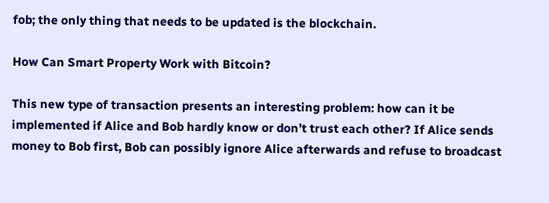fob; the only thing that needs to be updated is the blockchain.

How Can Smart Property Work with Bitcoin?

This new type of transaction presents an interesting problem: how can it be implemented if Alice and Bob hardly know or don’t trust each other? If Alice sends money to Bob first, Bob can possibly ignore Alice afterwards and refuse to broadcast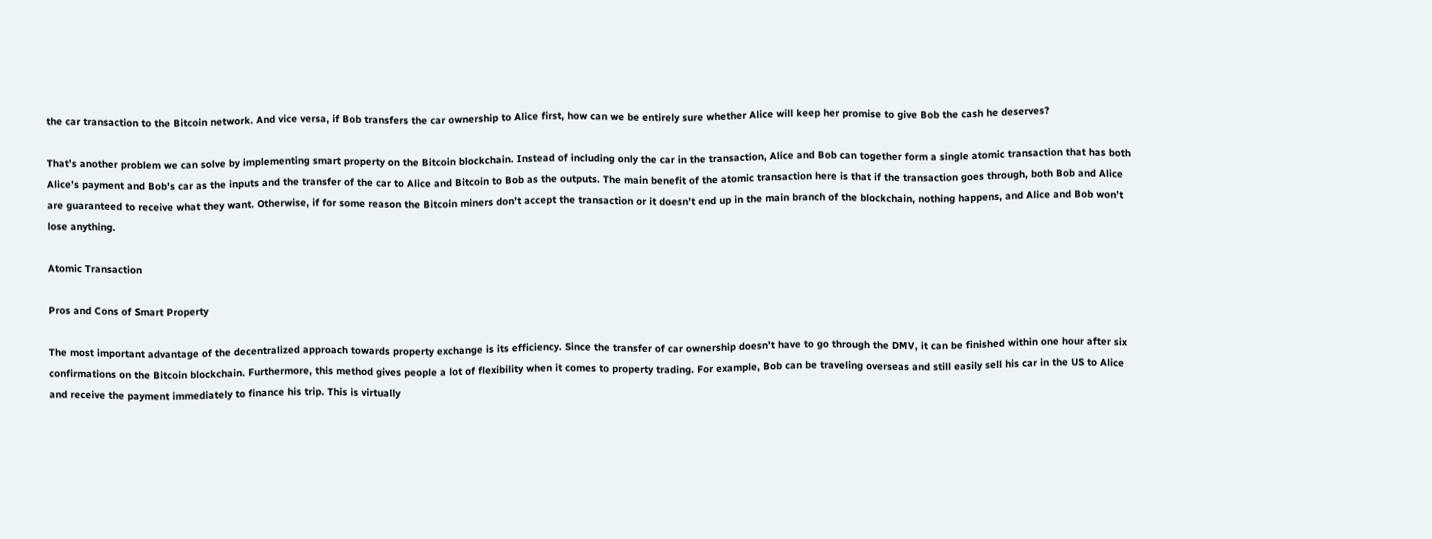the car transaction to the Bitcoin network. And vice versa, if Bob transfers the car ownership to Alice first, how can we be entirely sure whether Alice will keep her promise to give Bob the cash he deserves?

That’s another problem we can solve by implementing smart property on the Bitcoin blockchain. Instead of including only the car in the transaction, Alice and Bob can together form a single atomic transaction that has both Alice’s payment and Bob’s car as the inputs and the transfer of the car to Alice and Bitcoin to Bob as the outputs. The main benefit of the atomic transaction here is that if the transaction goes through, both Bob and Alice are guaranteed to receive what they want. Otherwise, if for some reason the Bitcoin miners don’t accept the transaction or it doesn’t end up in the main branch of the blockchain, nothing happens, and Alice and Bob won’t lose anything.

Atomic Transaction

Pros and Cons of Smart Property

The most important advantage of the decentralized approach towards property exchange is its efficiency. Since the transfer of car ownership doesn’t have to go through the DMV, it can be finished within one hour after six confirmations on the Bitcoin blockchain. Furthermore, this method gives people a lot of flexibility when it comes to property trading. For example, Bob can be traveling overseas and still easily sell his car in the US to Alice and receive the payment immediately to finance his trip. This is virtually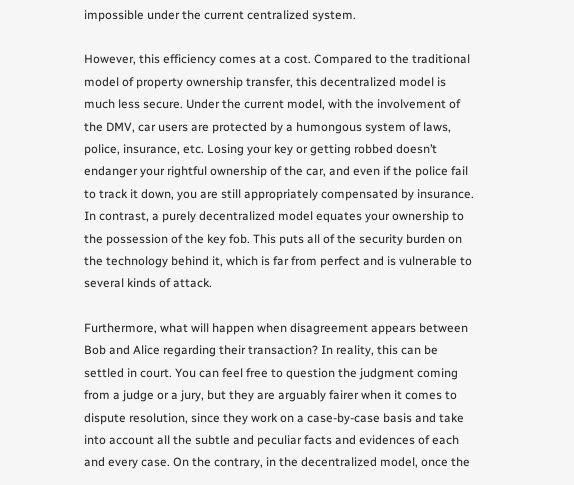impossible under the current centralized system.

However, this efficiency comes at a cost. Compared to the traditional model of property ownership transfer, this decentralized model is much less secure. Under the current model, with the involvement of the DMV, car users are protected by a humongous system of laws, police, insurance, etc. Losing your key or getting robbed doesn’t endanger your rightful ownership of the car, and even if the police fail to track it down, you are still appropriately compensated by insurance. In contrast, a purely decentralized model equates your ownership to the possession of the key fob. This puts all of the security burden on the technology behind it, which is far from perfect and is vulnerable to several kinds of attack.

Furthermore, what will happen when disagreement appears between Bob and Alice regarding their transaction? In reality, this can be settled in court. You can feel free to question the judgment coming from a judge or a jury, but they are arguably fairer when it comes to dispute resolution, since they work on a case-by-case basis and take into account all the subtle and peculiar facts and evidences of each and every case. On the contrary, in the decentralized model, once the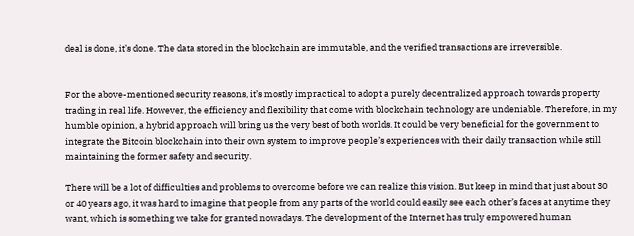deal is done, it’s done. The data stored in the blockchain are immutable, and the verified transactions are irreversible.


For the above-mentioned security reasons, it’s mostly impractical to adopt a purely decentralized approach towards property trading in real life. However, the efficiency and flexibility that come with blockchain technology are undeniable. Therefore, in my humble opinion, a hybrid approach will bring us the very best of both worlds. It could be very beneficial for the government to integrate the Bitcoin blockchain into their own system to improve people’s experiences with their daily transaction while still maintaining the former safety and security.

There will be a lot of difficulties and problems to overcome before we can realize this vision. But keep in mind that just about 30 or 40 years ago, it was hard to imagine that people from any parts of the world could easily see each other’s faces at anytime they want, which is something we take for granted nowadays. The development of the Internet has truly empowered human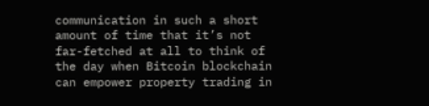communication in such a short amount of time that it’s not far-fetched at all to think of the day when Bitcoin blockchain can empower property trading in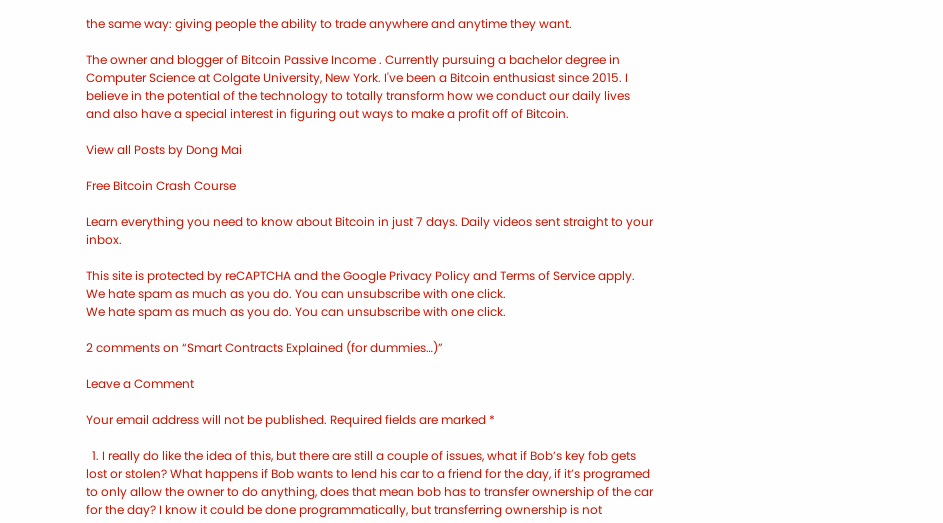the same way: giving people the ability to trade anywhere and anytime they want.

The owner and blogger of Bitcoin Passive Income . Currently pursuing a bachelor degree in Computer Science at Colgate University, New York. I've been a Bitcoin enthusiast since 2015. I believe in the potential of the technology to totally transform how we conduct our daily lives and also have a special interest in figuring out ways to make a profit off of Bitcoin.

View all Posts by Dong Mai

Free Bitcoin Crash Course

Learn everything you need to know about Bitcoin in just 7 days. Daily videos sent straight to your inbox.

This site is protected by reCAPTCHA and the Google Privacy Policy and Terms of Service apply.
We hate spam as much as you do. You can unsubscribe with one click.
We hate spam as much as you do. You can unsubscribe with one click.

2 comments on “Smart Contracts Explained (for dummies…)”

Leave a Comment

Your email address will not be published. Required fields are marked *

  1. I really do like the idea of this, but there are still a couple of issues, what if Bob’s key fob gets lost or stolen? What happens if Bob wants to lend his car to a friend for the day, if it’s programed to only allow the owner to do anything, does that mean bob has to transfer ownership of the car for the day? I know it could be done programmatically, but transferring ownership is not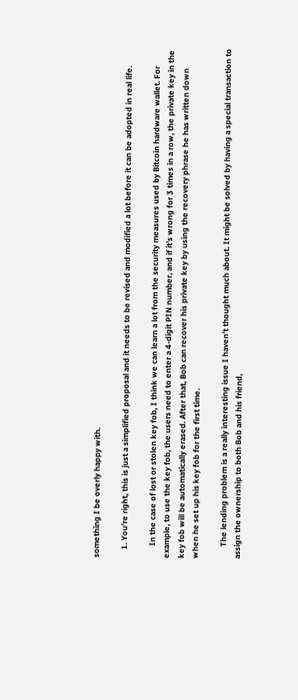something I be overly happy with.

    1. You’re right, this is just a simplified proposal and it needs to be revised and modified a lot before it can be adopted in real life.

      In the case of lost or stolen key fob, I think we can learn a lot from the security measures used by Bitcoin hardware wallet. For example, to use the key fob, the users need to enter a 4-digit PIN number, and if it’s wrong for 3 times in a row, the private key in the key fob will be automatically erased. After that, Bob can recover his private key by using the recovery phrase he has written down when he set up his key fob for the first time.

      The lending problem is a really interesting issue I haven’t thought much about. It might be solved by having a special transaction to assign the ownership to both Bob and his friend,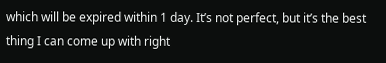which will be expired within 1 day. It’s not perfect, but it’s the best thing I can come up with right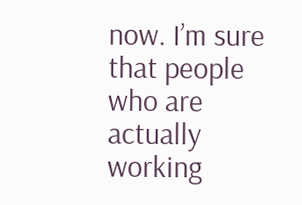now. I’m sure that people who are actually working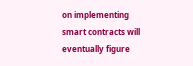on implementing smart contracts will eventually figure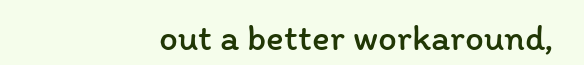out a better workaround,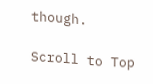though.

Scroll to Top